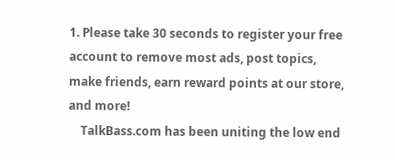1. Please take 30 seconds to register your free account to remove most ads, post topics, make friends, earn reward points at our store, and more!
    TalkBass.com has been uniting the low end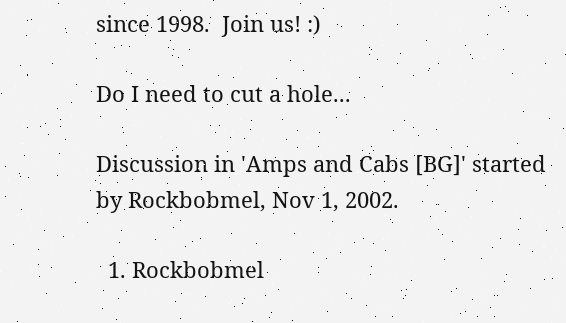since 1998.  Join us! :)

Do I need to cut a hole...

Discussion in 'Amps and Cabs [BG]' started by Rockbobmel, Nov 1, 2002.

  1. Rockbobmel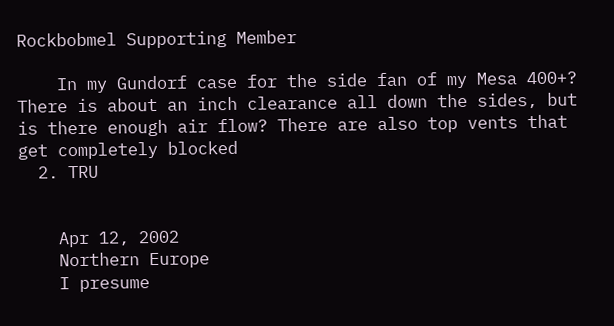Rockbobmel Supporting Member

    In my Gundorf case for the side fan of my Mesa 400+? There is about an inch clearance all down the sides, but is there enough air flow? There are also top vents that get completely blocked
  2. TRU


    Apr 12, 2002
    Northern Europe
    I presume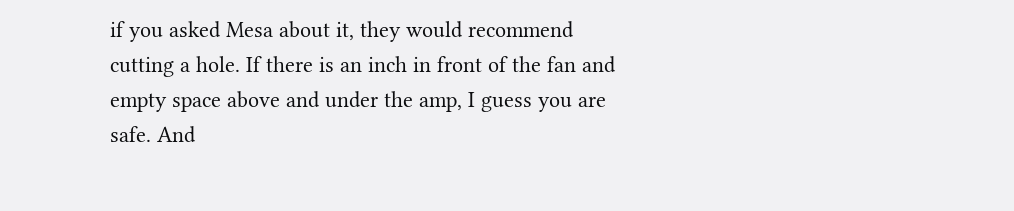if you asked Mesa about it, they would recommend cutting a hole. If there is an inch in front of the fan and empty space above and under the amp, I guess you are safe. And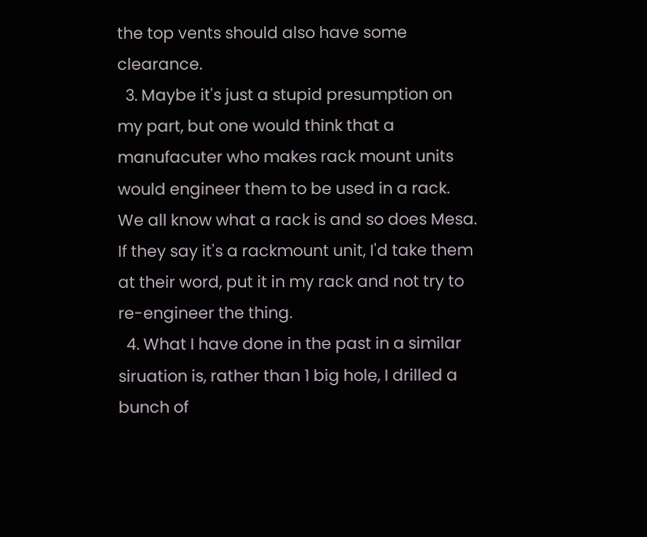the top vents should also have some clearance.
  3. Maybe it's just a stupid presumption on my part, but one would think that a manufacuter who makes rack mount units would engineer them to be used in a rack. We all know what a rack is and so does Mesa. If they say it's a rackmount unit, I'd take them at their word, put it in my rack and not try to re-engineer the thing.
  4. What I have done in the past in a similar siruation is, rather than 1 big hole, I drilled a bunch of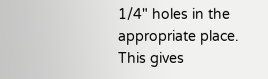1/4" holes in the appropriate place. This gives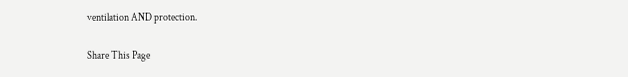ventilation AND protection.

Share This Page